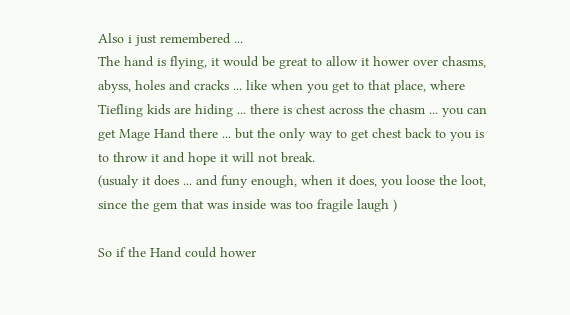Also i just remembered ...
The hand is flying, it would be great to allow it hower over chasms, abyss, holes and cracks ... like when you get to that place, where Tiefling kids are hiding ... there is chest across the chasm ... you can get Mage Hand there ... but the only way to get chest back to you is to throw it and hope it will not break.
(usualy it does ... and funy enough, when it does, you loose the loot, since the gem that was inside was too fragile laugh )

So if the Hand could hower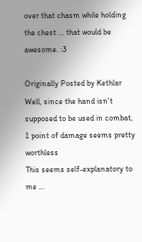over that chasm while holding the chest ... that would be awesome. :3

Originally Posted by Kethlar
Well, since the hand isn't supposed to be used in combat, 1 point of damage seems pretty worthless
This seems self-explanatory to me ...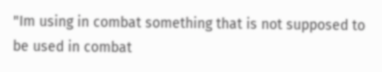"Im using in combat something that is not supposed to be used in combat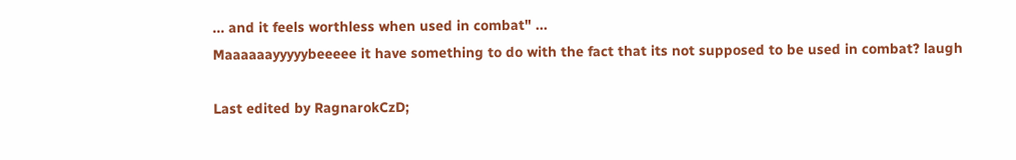... and it feels worthless when used in combat" ...
Maaaaaayyyyybeeeee it have something to do with the fact that its not supposed to be used in combat? laugh

Last edited by RagnarokCzD;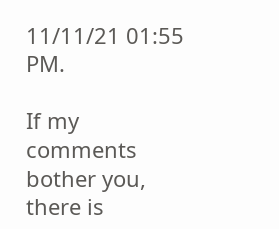11/11/21 01:55 PM.

If my comments bother you, there is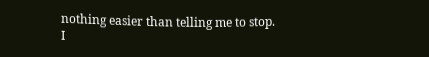nothing easier than telling me to stop.
I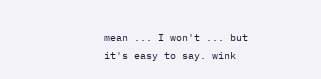mean ... I won't ... but it's easy to say. wink